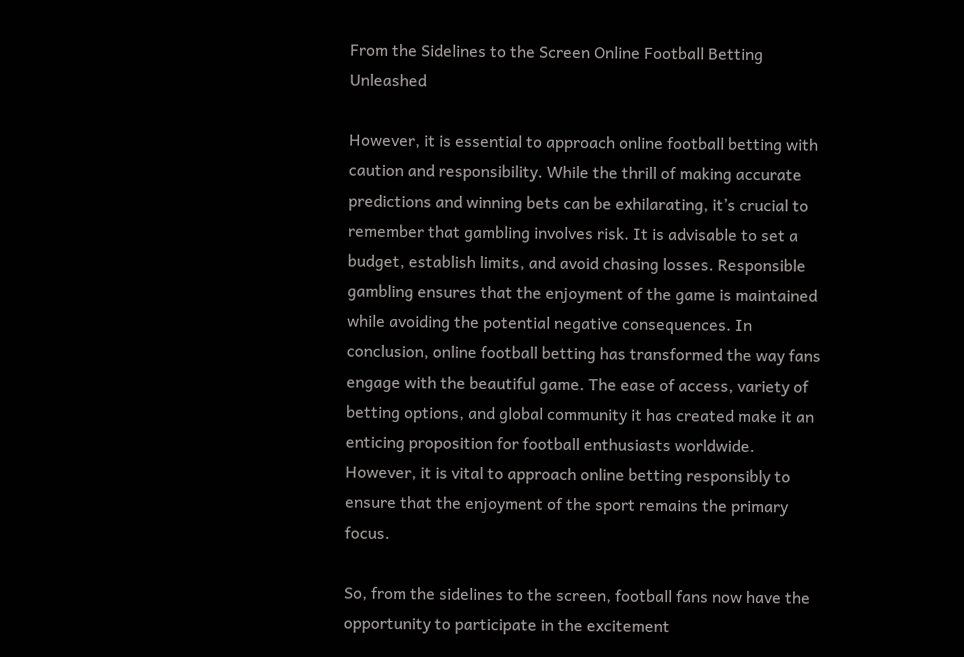From the Sidelines to the Screen Online Football Betting Unleashed

However, it is essential to approach online football betting with caution and responsibility. While the thrill of making accurate predictions and winning bets can be exhilarating, it’s crucial to remember that gambling involves risk. It is advisable to set a budget, establish limits, and avoid chasing losses. Responsible gambling ensures that the enjoyment of the game is maintained while avoiding the potential negative consequences. In conclusion, online football betting has transformed the way fans engage with the beautiful game. The ease of access, variety of betting options, and global community it has created make it an enticing proposition for football enthusiasts worldwide. However, it is vital to approach online betting responsibly to ensure that the enjoyment of the sport remains the primary focus.

So, from the sidelines to the screen, football fans now have the opportunity to participate in the excitement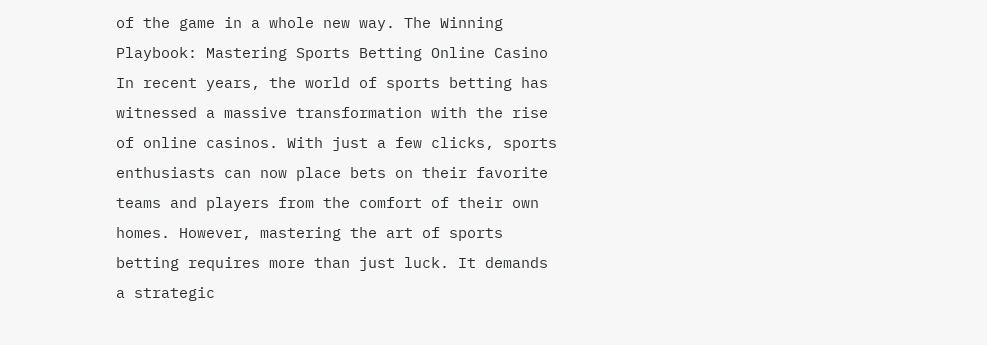of the game in a whole new way. The Winning Playbook: Mastering Sports Betting Online Casino In recent years, the world of sports betting has witnessed a massive transformation with the rise of online casinos. With just a few clicks, sports enthusiasts can now place bets on their favorite teams and players from the comfort of their own homes. However, mastering the art of sports betting requires more than just luck. It demands a strategic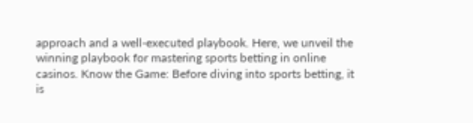approach and a well-executed playbook. Here, we unveil the winning playbook for mastering sports betting in online casinos. Know the Game: Before diving into sports betting, it is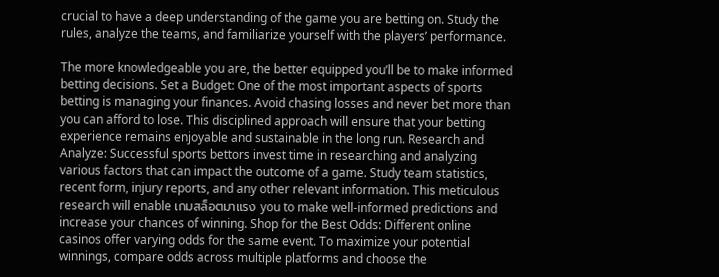crucial to have a deep understanding of the game you are betting on. Study the rules, analyze the teams, and familiarize yourself with the players’ performance.

The more knowledgeable you are, the better equipped you’ll be to make informed betting decisions. Set a Budget: One of the most important aspects of sports betting is managing your finances. Avoid chasing losses and never bet more than you can afford to lose. This disciplined approach will ensure that your betting experience remains enjoyable and sustainable in the long run. Research and Analyze: Successful sports bettors invest time in researching and analyzing various factors that can impact the outcome of a game. Study team statistics, recent form, injury reports, and any other relevant information. This meticulous research will enable เกมสล็อตมาแรง you to make well-informed predictions and increase your chances of winning. Shop for the Best Odds: Different online casinos offer varying odds for the same event. To maximize your potential winnings, compare odds across multiple platforms and choose the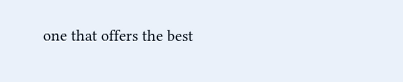one that offers the best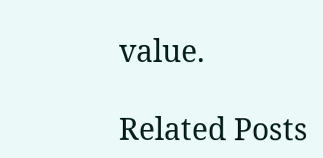value.

Related Posts